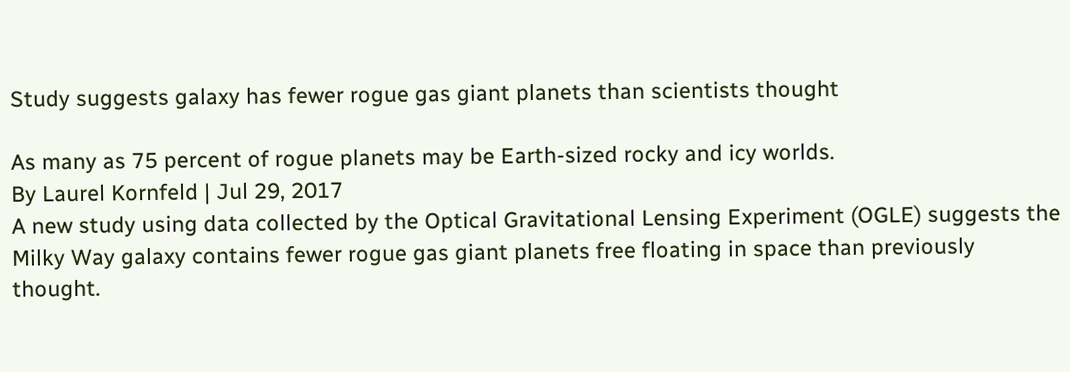Study suggests galaxy has fewer rogue gas giant planets than scientists thought

As many as 75 percent of rogue planets may be Earth-sized rocky and icy worlds.
By Laurel Kornfeld | Jul 29, 2017
A new study using data collected by the Optical Gravitational Lensing Experiment (OGLE) suggests the Milky Way galaxy contains fewer rogue gas giant planets free floating in space than previously thought.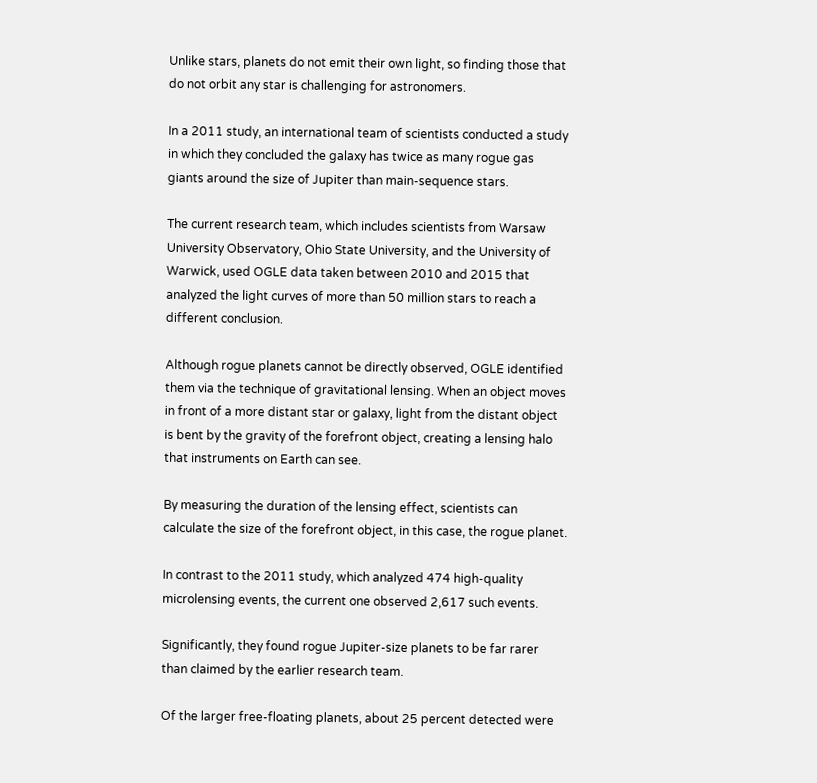Unlike stars, planets do not emit their own light, so finding those that do not orbit any star is challenging for astronomers.

In a 2011 study, an international team of scientists conducted a study in which they concluded the galaxy has twice as many rogue gas giants around the size of Jupiter than main-sequence stars.

The current research team, which includes scientists from Warsaw University Observatory, Ohio State University, and the University of Warwick, used OGLE data taken between 2010 and 2015 that analyzed the light curves of more than 50 million stars to reach a different conclusion.

Although rogue planets cannot be directly observed, OGLE identified them via the technique of gravitational lensing. When an object moves in front of a more distant star or galaxy, light from the distant object is bent by the gravity of the forefront object, creating a lensing halo that instruments on Earth can see.

By measuring the duration of the lensing effect, scientists can calculate the size of the forefront object, in this case, the rogue planet.

In contrast to the 2011 study, which analyzed 474 high-quality microlensing events, the current one observed 2,617 such events.

Significantly, they found rogue Jupiter-size planets to be far rarer than claimed by the earlier research team.

Of the larger free-floating planets, about 25 percent detected were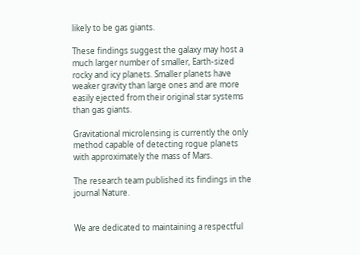likely to be gas giants.

These findings suggest the galaxy may host a much larger number of smaller, Earth-sized rocky and icy planets. Smaller planets have weaker gravity than large ones and are more easily ejected from their original star systems than gas giants.

Gravitational microlensing is currently the only method capable of detecting rogue planets with approximately the mass of Mars.

The research team published its findings in the journal Nature.


We are dedicated to maintaining a respectful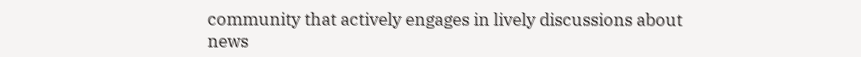community that actively engages in lively discussions about news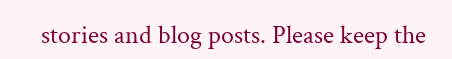stories and blog posts. Please keep the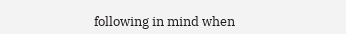following in mind when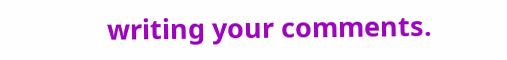writing your comments.